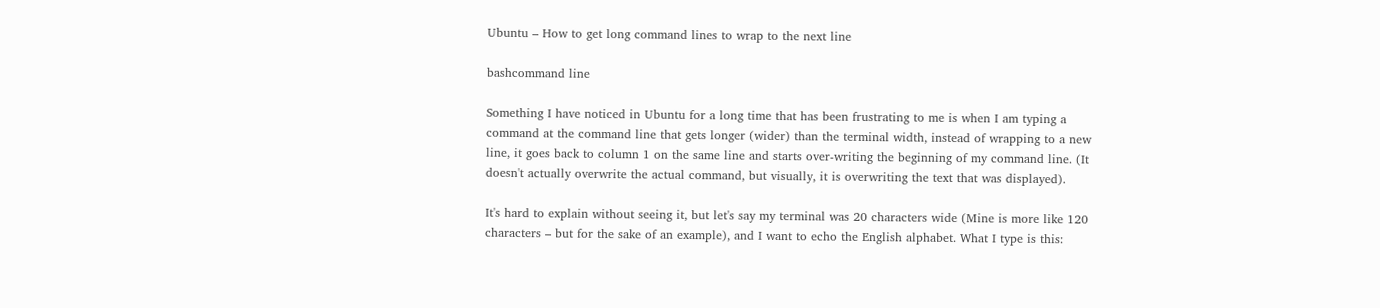Ubuntu – How to get long command lines to wrap to the next line

bashcommand line

Something I have noticed in Ubuntu for a long time that has been frustrating to me is when I am typing a command at the command line that gets longer (wider) than the terminal width, instead of wrapping to a new line, it goes back to column 1 on the same line and starts over-writing the beginning of my command line. (It doesn't actually overwrite the actual command, but visually, it is overwriting the text that was displayed).

It's hard to explain without seeing it, but let's say my terminal was 20 characters wide (Mine is more like 120 characters – but for the sake of an example), and I want to echo the English alphabet. What I type is this: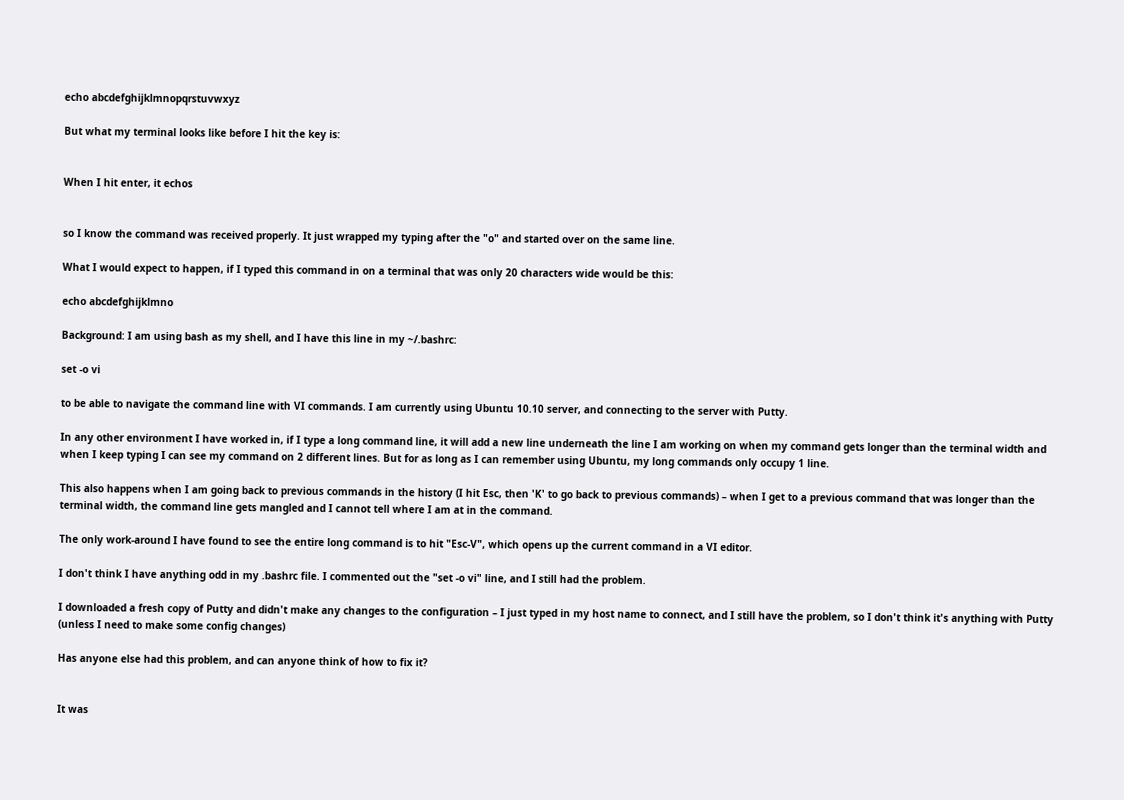echo abcdefghijklmnopqrstuvwxyz

But what my terminal looks like before I hit the key is:


When I hit enter, it echos


so I know the command was received properly. It just wrapped my typing after the "o" and started over on the same line.

What I would expect to happen, if I typed this command in on a terminal that was only 20 characters wide would be this:

echo abcdefghijklmno

Background: I am using bash as my shell, and I have this line in my ~/.bashrc:

set -o vi

to be able to navigate the command line with VI commands. I am currently using Ubuntu 10.10 server, and connecting to the server with Putty.

In any other environment I have worked in, if I type a long command line, it will add a new line underneath the line I am working on when my command gets longer than the terminal width and when I keep typing I can see my command on 2 different lines. But for as long as I can remember using Ubuntu, my long commands only occupy 1 line.

This also happens when I am going back to previous commands in the history (I hit Esc, then 'K' to go back to previous commands) – when I get to a previous command that was longer than the terminal width, the command line gets mangled and I cannot tell where I am at in the command.

The only work-around I have found to see the entire long command is to hit "Esc-V", which opens up the current command in a VI editor.

I don't think I have anything odd in my .bashrc file. I commented out the "set -o vi" line, and I still had the problem.

I downloaded a fresh copy of Putty and didn't make any changes to the configuration – I just typed in my host name to connect, and I still have the problem, so I don't think it's anything with Putty (unless I need to make some config changes)

Has anyone else had this problem, and can anyone think of how to fix it?


It was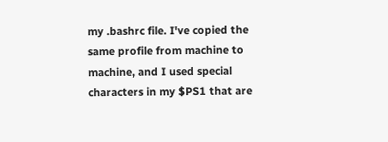my .bashrc file. I've copied the same profile from machine to machine, and I used special characters in my $PS1 that are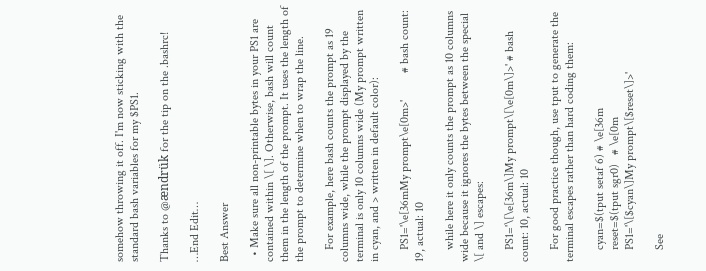somehow throwing it off. I'm now sticking with the standard bash variables for my $PS1.

Thanks to @ændrük for the tip on the .bashrc!

…End Edit…

Best Answer

  • Make sure all non-printable bytes in your PS1 are contained within \[ \]. Otherwise, bash will count them in the length of the prompt. It uses the length of the prompt to determine when to wrap the line.

    For example, here bash counts the prompt as 19 columns wide, while the prompt displayed by the terminal is only 10 columns wide (My prompt written in cyan, and > written in default color):

    PS1='\e[36mMy prompt\e[0m>'         # bash count: 19, actual: 10

    while here it only counts the prompt as 10 columns wide because it ignores the bytes between the special \[ and \] escapes:

    PS1='\[\e[36m\]My prompt\[\e[0m\]>' # bash count: 10, actual: 10

    For good practice though, use tput to generate the terminal escapes rather than hard coding them:

    cyan=$(tput setaf 6) # \e[36m
    reset=$(tput sgr0)   # \e[0m
    PS1='\[$cyan\]My prompt\[$reset\]>'

    See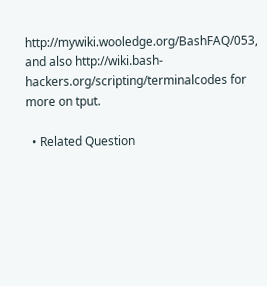http://mywiki.wooledge.org/BashFAQ/053, and also http://wiki.bash-hackers.org/scripting/terminalcodes for more on tput.

  • Related Question